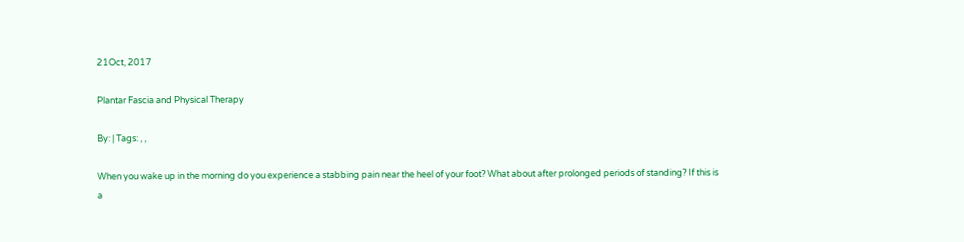21Oct, 2017

Plantar Fascia and Physical Therapy

By: | Tags: , ,

When you wake up in the morning do you experience a stabbing pain near the heel of your foot? What about after prolonged periods of standing? If this is a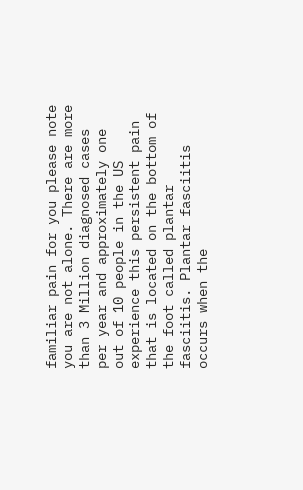familiar pain for you please note you are not alone. There are more than 3 Million diagnosed cases per year and approximately one out of 10 people in the US experience this persistent pain that is located on the bottom of the foot called plantar fasciitis. Plantar fasciitis occurs when the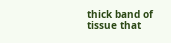thick band of tissue that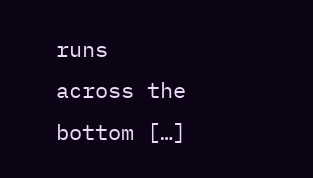runs across the bottom […]